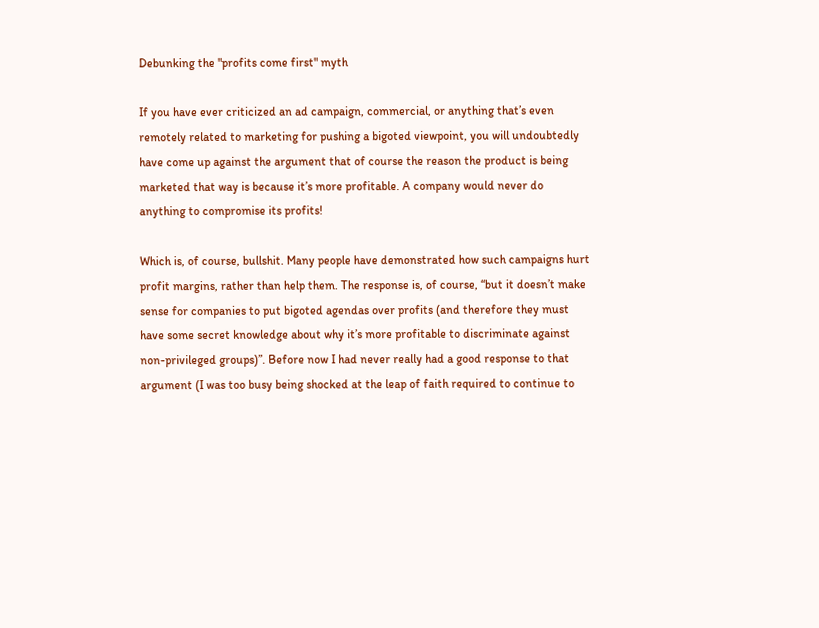Debunking the "profits come first" myth

If you have ever criticized an ad campaign, commercial, or anything that’s even remotely related to marketing for pushing a bigoted viewpoint, you will undoubtedly have come up against the argument that of course the reason the product is being marketed that way is because it’s more profitable. A company would never do anything to compromise its profits!

Which is, of course, bullshit. Many people have demonstrated how such campaigns hurt profit margins, rather than help them. The response is, of course, “but it doesn’t make sense for companies to put bigoted agendas over profits (and therefore they must have some secret knowledge about why it’s more profitable to discriminate against non-privileged groups)”. Before now I had never really had a good response to that argument (I was too busy being shocked at the leap of faith required to continue to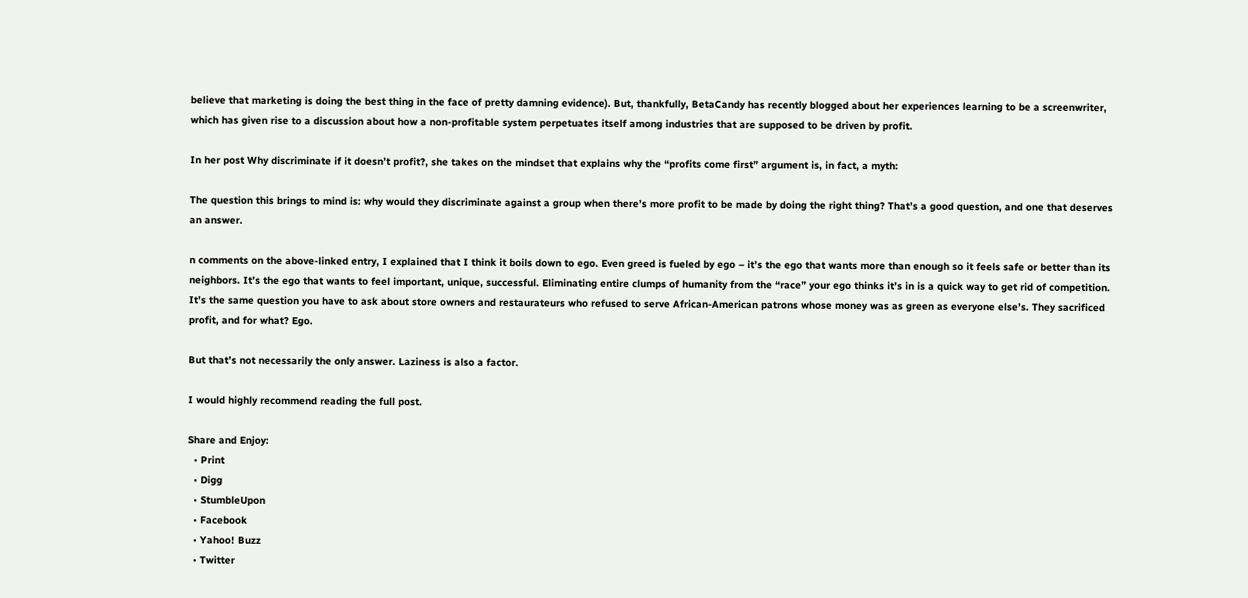believe that marketing is doing the best thing in the face of pretty damning evidence). But, thankfully, BetaCandy has recently blogged about her experiences learning to be a screenwriter, which has given rise to a discussion about how a non-profitable system perpetuates itself among industries that are supposed to be driven by profit.

In her post Why discriminate if it doesn’t profit?, she takes on the mindset that explains why the “profits come first” argument is, in fact, a myth:

The question this brings to mind is: why would they discriminate against a group when there’s more profit to be made by doing the right thing? That’s a good question, and one that deserves an answer.

n comments on the above-linked entry, I explained that I think it boils down to ego. Even greed is fueled by ego – it’s the ego that wants more than enough so it feels safe or better than its neighbors. It’s the ego that wants to feel important, unique, successful. Eliminating entire clumps of humanity from the “race” your ego thinks it’s in is a quick way to get rid of competition. It’s the same question you have to ask about store owners and restaurateurs who refused to serve African-American patrons whose money was as green as everyone else’s. They sacrificed profit, and for what? Ego.

But that’s not necessarily the only answer. Laziness is also a factor.

I would highly recommend reading the full post.

Share and Enjoy:
  • Print
  • Digg
  • StumbleUpon
  • Facebook
  • Yahoo! Buzz
  • Twitter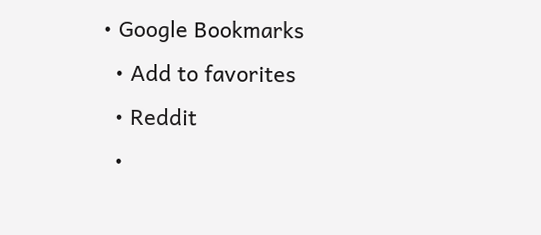• Google Bookmarks
  • Add to favorites
  • Reddit
  •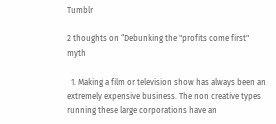Tumblr

2 thoughts on “Debunking the "profits come first" myth

  1. Making a film or television show has always been an extremely expensive business. The non creative types running these large corporations have an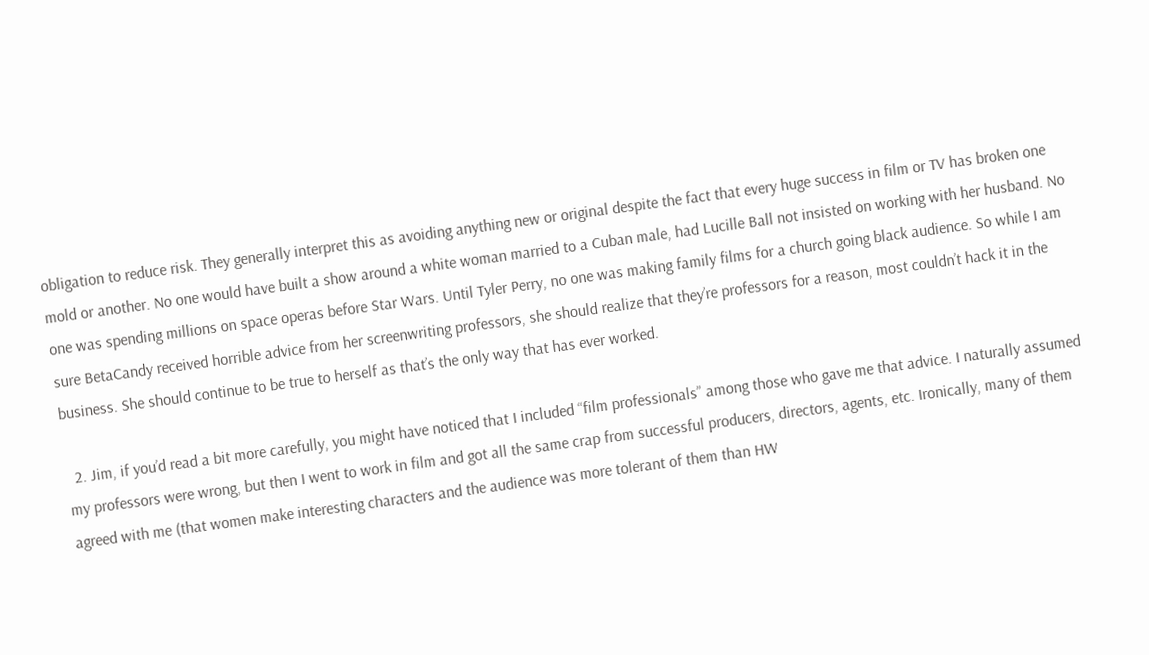obligation to reduce risk. They generally interpret this as avoiding anything new or original despite the fact that every huge success in film or TV has broken one mold or another. No one would have built a show around a white woman married to a Cuban male, had Lucille Ball not insisted on working with her husband. No one was spending millions on space operas before Star Wars. Until Tyler Perry, no one was making family films for a church going black audience. So while I am sure BetaCandy received horrible advice from her screenwriting professors, she should realize that they’re professors for a reason, most couldn’t hack it in the business. She should continue to be true to herself as that’s the only way that has ever worked.

  2. Jim, if you’d read a bit more carefully, you might have noticed that I included “film professionals” among those who gave me that advice. I naturally assumed my professors were wrong, but then I went to work in film and got all the same crap from successful producers, directors, agents, etc. Ironically, many of them agreed with me (that women make interesting characters and the audience was more tolerant of them than HW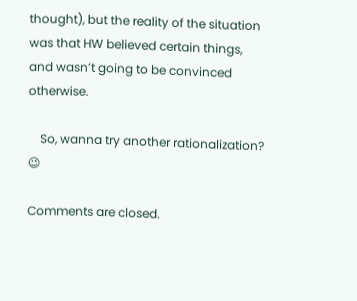thought), but the reality of the situation was that HW believed certain things, and wasn’t going to be convinced otherwise.

    So, wanna try another rationalization? 😉

Comments are closed.